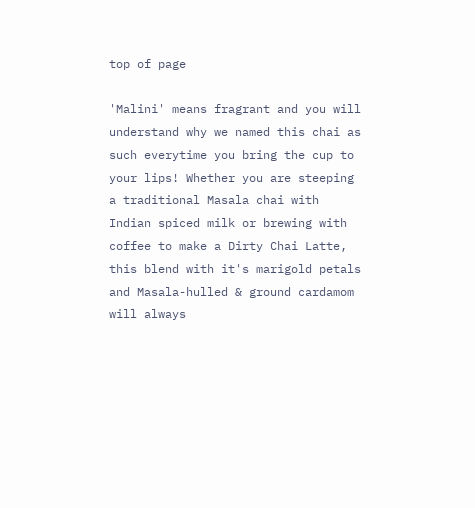top of page

'Malini' means fragrant and you will understand why we named this chai as such everytime you bring the cup to your lips! Whether you are steeping a traditional Masala chai with Indian spiced milk or brewing with coffee to make a Dirty Chai Latte, this blend with it's marigold petals and Masala-hulled & ground cardamom will always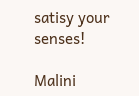satisy your senses!

Malini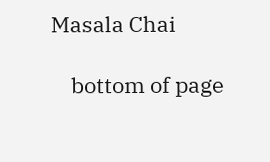Masala Chai

    bottom of page